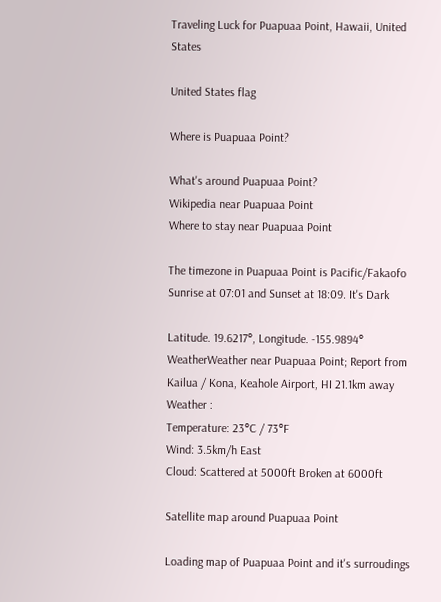Traveling Luck for Puapuaa Point, Hawaii, United States

United States flag

Where is Puapuaa Point?

What's around Puapuaa Point?
Wikipedia near Puapuaa Point
Where to stay near Puapuaa Point

The timezone in Puapuaa Point is Pacific/Fakaofo
Sunrise at 07:01 and Sunset at 18:09. It's Dark

Latitude. 19.6217°, Longitude. -155.9894°
WeatherWeather near Puapuaa Point; Report from Kailua / Kona, Keahole Airport, HI 21.1km away
Weather :
Temperature: 23°C / 73°F
Wind: 3.5km/h East
Cloud: Scattered at 5000ft Broken at 6000ft

Satellite map around Puapuaa Point

Loading map of Puapuaa Point and it's surroudings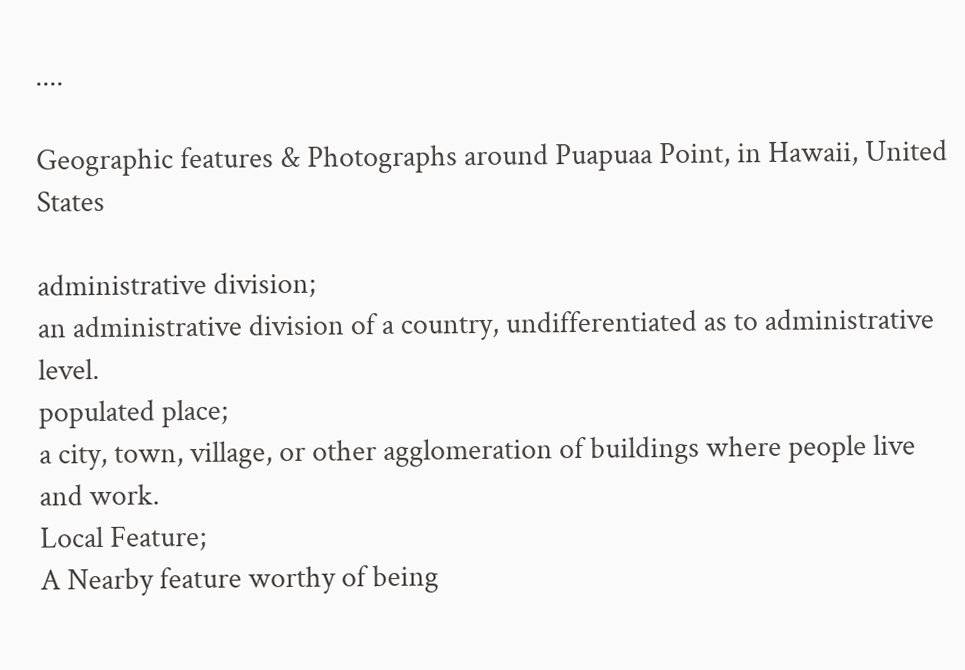....

Geographic features & Photographs around Puapuaa Point, in Hawaii, United States

administrative division;
an administrative division of a country, undifferentiated as to administrative level.
populated place;
a city, town, village, or other agglomeration of buildings where people live and work.
Local Feature;
A Nearby feature worthy of being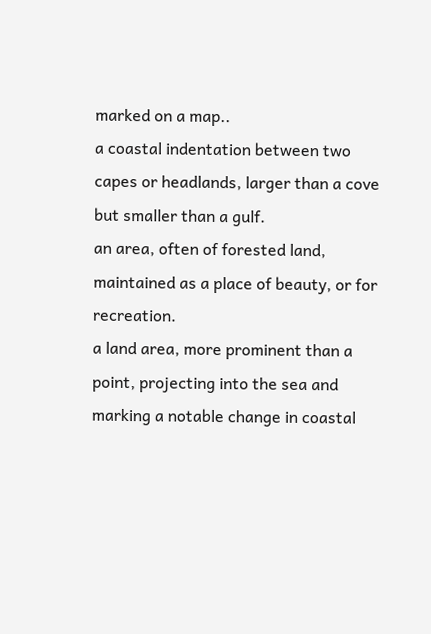marked on a map..
a coastal indentation between two capes or headlands, larger than a cove but smaller than a gulf.
an area, often of forested land, maintained as a place of beauty, or for recreation.
a land area, more prominent than a point, projecting into the sea and marking a notable change in coastal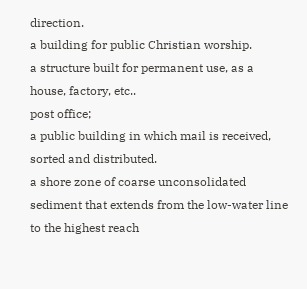direction.
a building for public Christian worship.
a structure built for permanent use, as a house, factory, etc..
post office;
a public building in which mail is received, sorted and distributed.
a shore zone of coarse unconsolidated sediment that extends from the low-water line to the highest reach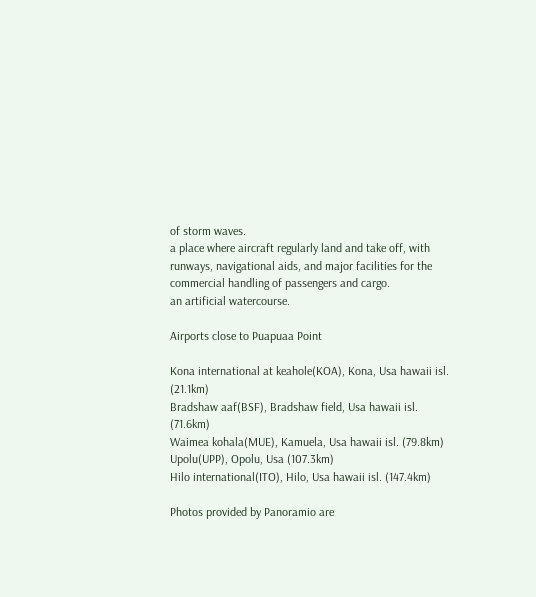of storm waves.
a place where aircraft regularly land and take off, with runways, navigational aids, and major facilities for the commercial handling of passengers and cargo.
an artificial watercourse.

Airports close to Puapuaa Point

Kona international at keahole(KOA), Kona, Usa hawaii isl. (21.1km)
Bradshaw aaf(BSF), Bradshaw field, Usa hawaii isl. (71.6km)
Waimea kohala(MUE), Kamuela, Usa hawaii isl. (79.8km)
Upolu(UPP), Opolu, Usa (107.3km)
Hilo international(ITO), Hilo, Usa hawaii isl. (147.4km)

Photos provided by Panoramio are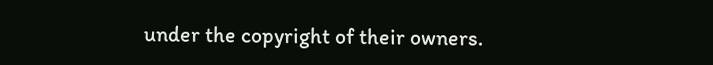under the copyright of their owners.